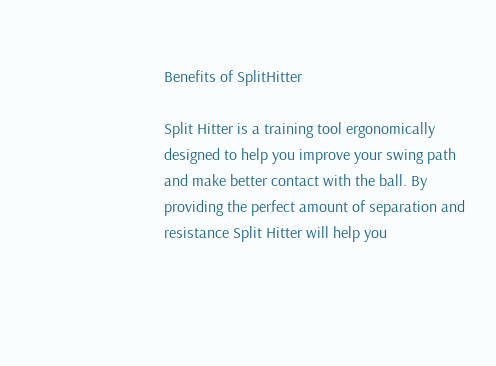Benefits of SplitHitter

Split Hitter is a training tool ergonomically designed to help you improve your swing path and make better contact with the ball. By providing the perfect amount of separation and resistance Split Hitter will help you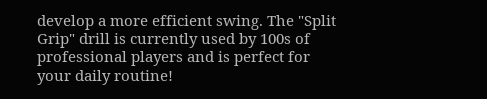develop a more efficient swing. The "Split Grip" drill is currently used by 100s of professional players and is perfect for your daily routine!